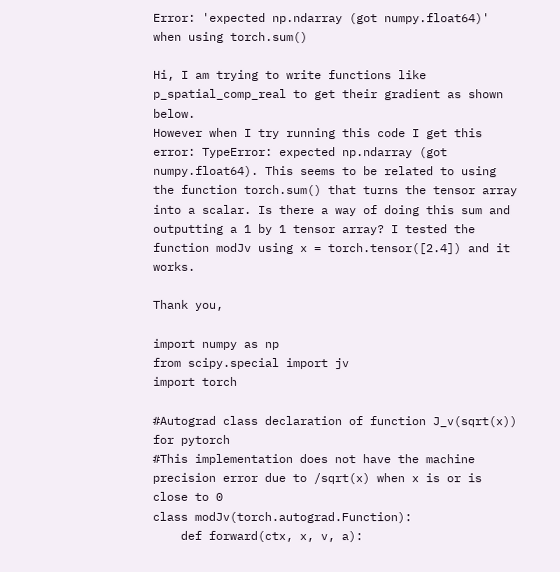Error: 'expected np.ndarray (got numpy.float64)' when using torch.sum()

Hi, I am trying to write functions like p_spatial_comp_real to get their gradient as shown below.
However when I try running this code I get this error: TypeError: expected np.ndarray (got numpy.float64). This seems to be related to using the function torch.sum() that turns the tensor array into a scalar. Is there a way of doing this sum and outputting a 1 by 1 tensor array? I tested the function modJv using x = torch.tensor([2.4]) and it works.

Thank you,

import numpy as np
from scipy.special import jv
import torch

#Autograd class declaration of function J_v(sqrt(x)) for pytorch
#This implementation does not have the machine precision error due to /sqrt(x) when x is or is close to 0
class modJv(torch.autograd.Function):
    def forward(ctx, x, v, a):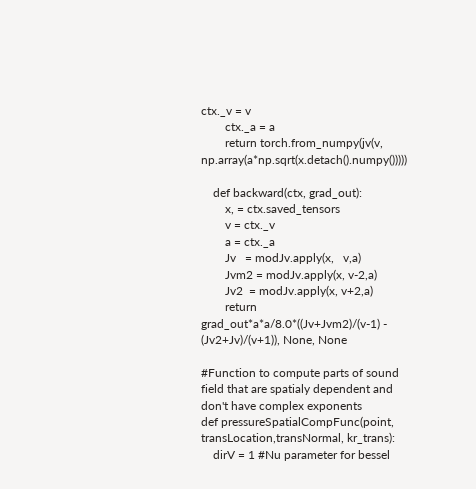ctx._v = v
        ctx._a = a
        return torch.from_numpy(jv(v, np.array(a*np.sqrt(x.detach().numpy()))))

    def backward(ctx, grad_out):
        x, = ctx.saved_tensors
        v = ctx._v
        a = ctx._a
        Jv   = modJv.apply(x,   v,a)
        Jvm2 = modJv.apply(x, v-2,a)
        Jv2  = modJv.apply(x, v+2,a)
        return grad_out*a*a/8.0*((Jv+Jvm2)/(v-1) - (Jv2+Jv)/(v+1)), None, None

#Function to compute parts of sound field that are spatialy dependent and don't have complex exponents
def pressureSpatialCompFunc(point, transLocation,transNormal, kr_trans):
    dirV = 1 #Nu parameter for bessel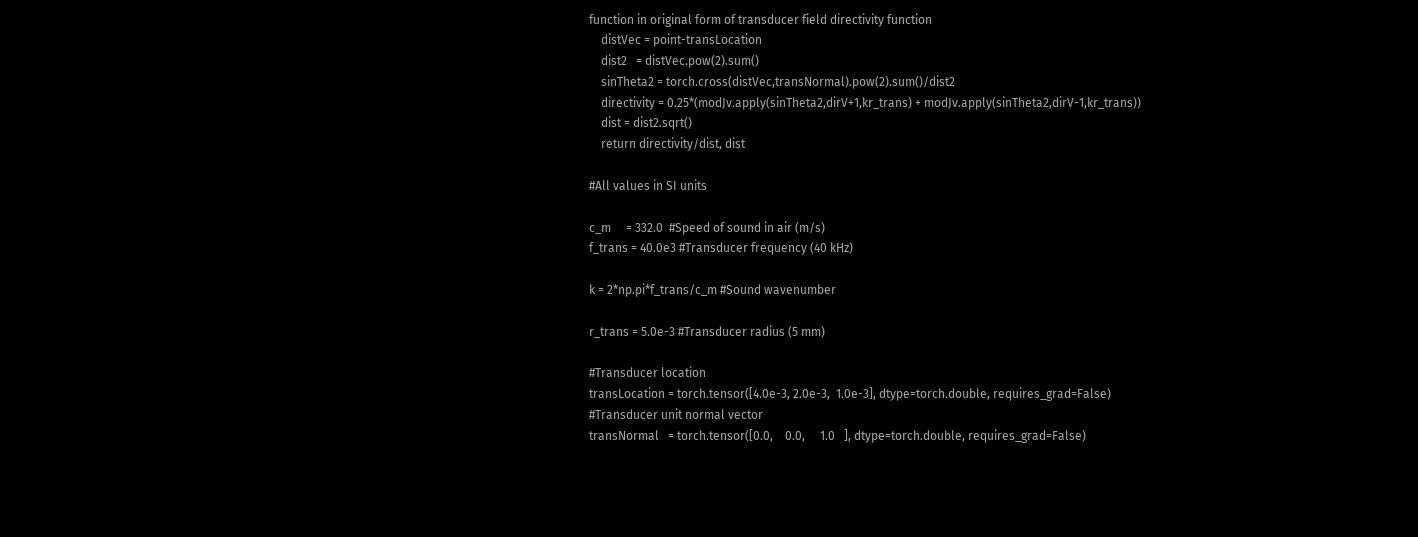function in original form of transducer field directivity function
    distVec = point-transLocation
    dist2   = distVec.pow(2).sum()
    sinTheta2 = torch.cross(distVec,transNormal).pow(2).sum()/dist2
    directivity = 0.25*(modJv.apply(sinTheta2,dirV+1,kr_trans) + modJv.apply(sinTheta2,dirV-1,kr_trans))
    dist = dist2.sqrt()
    return directivity/dist, dist

#All values in SI units

c_m     = 332.0  #Speed of sound in air (m/s)
f_trans = 40.0e3 #Transducer frequency (40 kHz)

k = 2*np.pi*f_trans/c_m #Sound wavenumber

r_trans = 5.0e-3 #Transducer radius (5 mm)

#Transducer location
transLocation = torch.tensor([4.0e-3, 2.0e-3,  1.0e-3], dtype=torch.double, requires_grad=False)
#Transducer unit normal vector
transNormal   = torch.tensor([0.0,    0.0,     1.0   ], dtype=torch.double, requires_grad=False)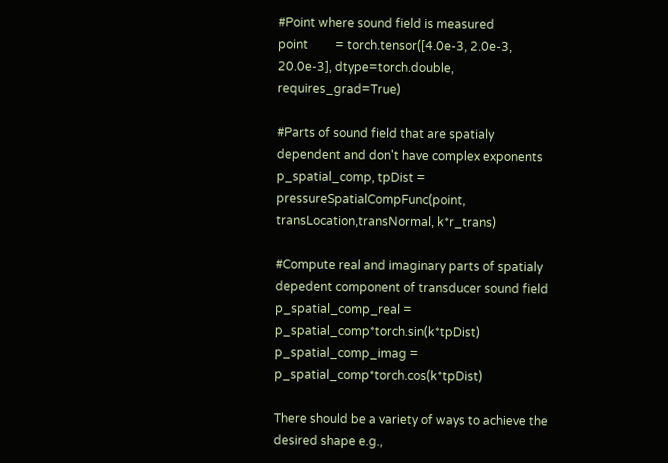#Point where sound field is measured
point         = torch.tensor([4.0e-3, 2.0e-3, 20.0e-3], dtype=torch.double, requires_grad=True)

#Parts of sound field that are spatialy dependent and don't have complex exponents
p_spatial_comp, tpDist = pressureSpatialCompFunc(point, transLocation,transNormal, k*r_trans)

#Compute real and imaginary parts of spatialy depedent component of transducer sound field
p_spatial_comp_real = p_spatial_comp*torch.sin(k*tpDist)
p_spatial_comp_imag = p_spatial_comp*torch.cos(k*tpDist)

There should be a variety of ways to achieve the desired shape e.g.,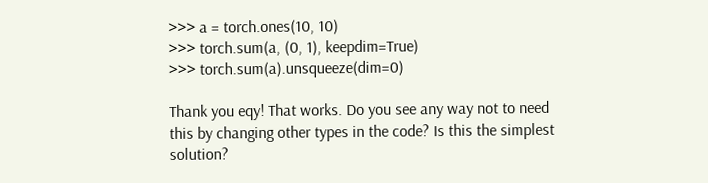>>> a = torch.ones(10, 10)
>>> torch.sum(a, (0, 1), keepdim=True)
>>> torch.sum(a).unsqueeze(dim=0)

Thank you eqy! That works. Do you see any way not to need this by changing other types in the code? Is this the simplest solution?